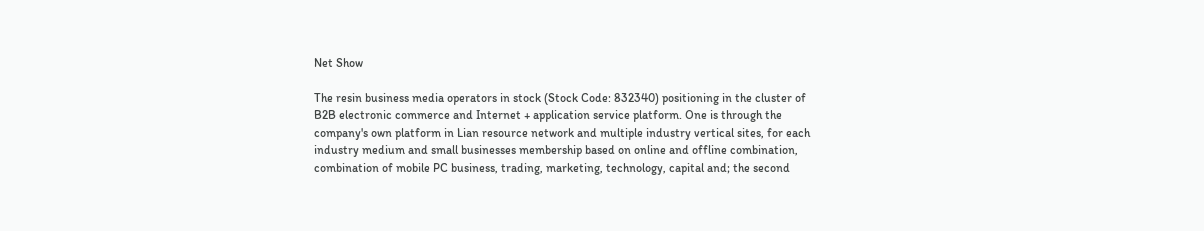Net Show

The resin business media operators in stock (Stock Code: 832340) positioning in the cluster of B2B electronic commerce and Internet + application service platform. One is through the company's own platform in Lian resource network and multiple industry vertical sites, for each industry medium and small businesses membership based on online and offline combination, combination of mobile PC business, trading, marketing, technology, capital and; the second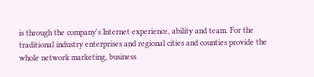is through the company's Internet experience, ability and team. For the traditional industry enterprises and regional cities and counties provide the whole network marketing, business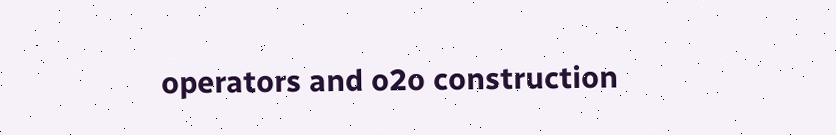operators and o2o construction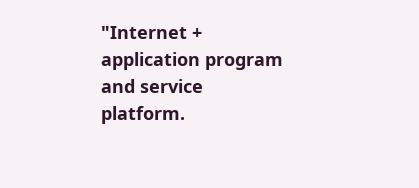"Internet + application program and service platform.